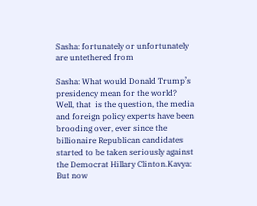Sasha: fortunately or unfortunately are untethered from

Sasha: What would Donald Trump’s presidency mean for the world? Well, that  is the question, the media and foreign policy experts have been brooding over, ever since the billionaire Republican candidates started to be taken seriously against the Democrat Hillary Clinton.Kavya: But now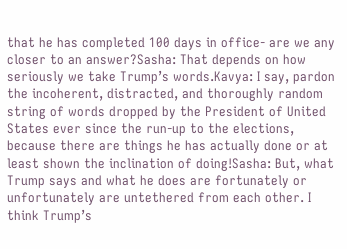that he has completed 100 days in office- are we any closer to an answer?Sasha: That depends on how seriously we take Trump’s words.Kavya: I say, pardon the incoherent, distracted, and thoroughly random string of words dropped by the President of United States ever since the run-up to the elections, because there are things he has actually done or at least shown the inclination of doing!Sasha: But, what Trump says and what he does are fortunately or unfortunately are untethered from each other. I think Trump’s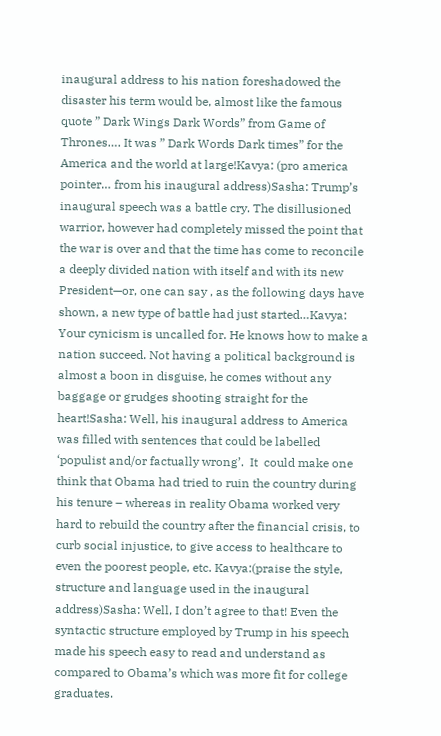inaugural address to his nation foreshadowed the disaster his term would be, almost like the famous quote ” Dark Wings Dark Words” from Game of Thrones…. It was ” Dark Words Dark times” for the America and the world at large!Kavya: (pro america pointer… from his inaugural address)Sasha: Trump’s inaugural speech was a battle cry. The disillusioned warrior, however had completely missed the point that the war is over and that the time has come to reconcile a deeply divided nation with itself and with its new President—or, one can say , as the following days have shown, a new type of battle had just started…Kavya: Your cynicism is uncalled for. He knows how to make a nation succeed. Not having a political background is almost a boon in disguise, he comes without any baggage or grudges shooting straight for the heart!Sasha: Well, his inaugural address to America  was filled with sentences that could be labelled ‘populist and/or factually wrong’.  It  could make one think that Obama had tried to ruin the country during his tenure – whereas in reality Obama worked very hard to rebuild the country after the financial crisis, to curb social injustice, to give access to healthcare to even the poorest people, etc. Kavya:(praise the style, structure and language used in the inaugural address)Sasha: Well, I don’t agree to that! Even the syntactic structure employed by Trump in his speech made his speech easy to read and understand as compared to Obama’s which was more fit for college graduates.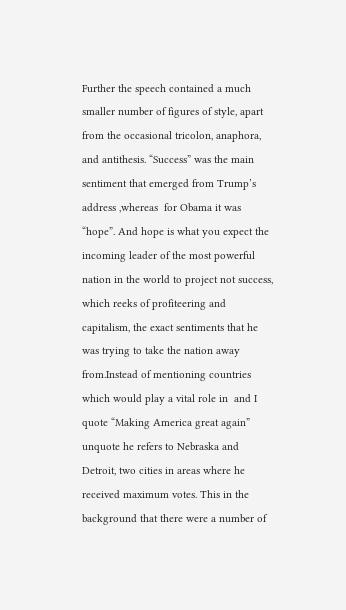Further the speech contained a much smaller number of figures of style, apart  from the occasional tricolon, anaphora, and antithesis. “Success” was the main sentiment that emerged from Trump’s address ,whereas  for Obama it was  “hope”. And hope is what you expect the incoming leader of the most powerful nation in the world to project not success, which reeks of profiteering and capitalism, the exact sentiments that he was trying to take the nation away from.Instead of mentioning countries which would play a vital role in  and I quote “Making America great again” unquote he refers to Nebraska and Detroit, two cities in areas where he received maximum votes. This in the background that there were a number of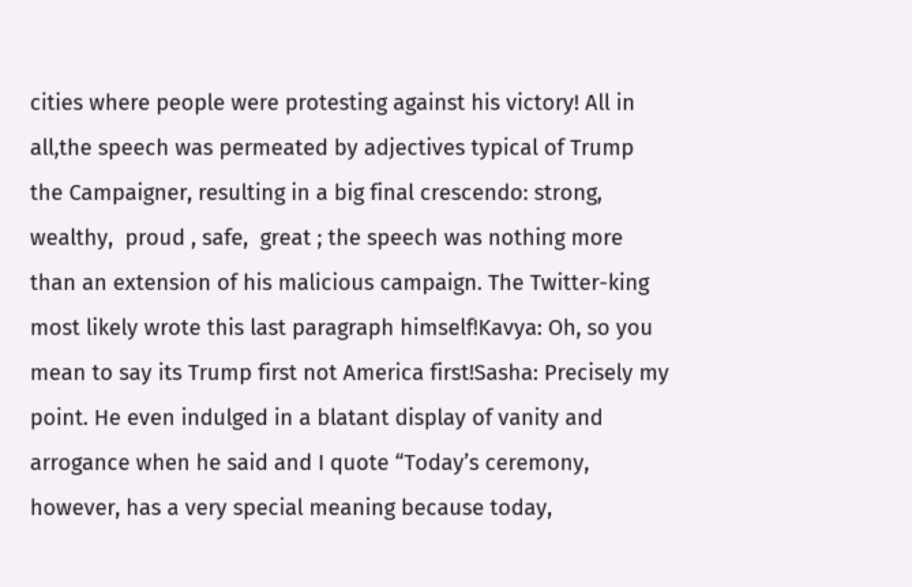cities where people were protesting against his victory! All in all,the speech was permeated by adjectives typical of Trump the Campaigner, resulting in a big final crescendo: strong, wealthy,  proud , safe,  great ; the speech was nothing more than an extension of his malicious campaign. The Twitter-king most likely wrote this last paragraph himself!Kavya: Oh, so you mean to say its Trump first not America first!Sasha: Precisely my point. He even indulged in a blatant display of vanity and arrogance when he said and I quote “Today’s ceremony, however, has a very special meaning because today,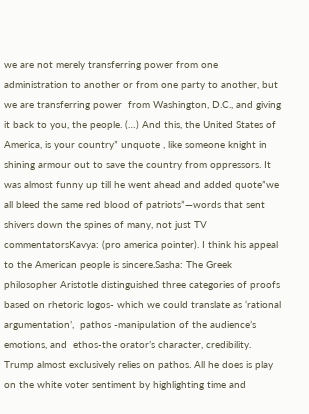we are not merely transferring power from one administration to another or from one party to another, but we are transferring power  from Washington, D.C., and giving it back to you, the people. (…) And this, the United States of America, is your country” unquote , like someone knight in shining armour out to save the country from oppressors. It was almost funny up till he went ahead and added quote”we all bleed the same red blood of patriots”—words that sent shivers down the spines of many, not just TV commentatorsKavya: (pro america pointer). I think his appeal to the American people is sincere.Sasha: The Greek philosopher Aristotle distinguished three categories of proofs  based on rhetoric logos- which we could translate as ‘rational argumentation’,  pathos -manipulation of the audience’s emotions, and  ethos-the orator’s character, credibility. Trump almost exclusively relies on pathos. All he does is play on the white voter sentiment by highlighting time and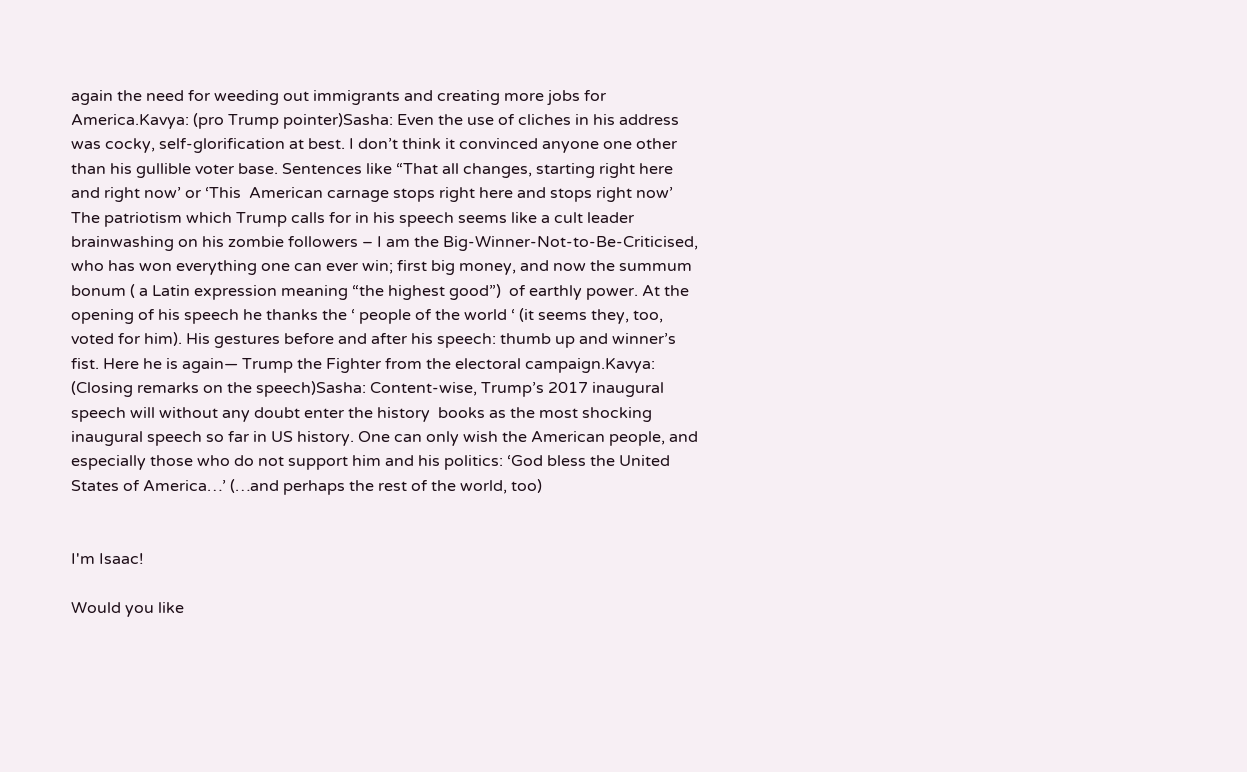again the need for weeding out immigrants and creating more jobs for America.Kavya: (pro Trump pointer)Sasha: Even the use of cliches in his address was cocky, self-glorification at best. I don’t think it convinced anyone one other than his gullible voter base. Sentences like “That all changes, starting right here and right now’ or ‘This  American carnage stops right here and stops right now’ The patriotism which Trump calls for in his speech seems like a cult leader brainwashing on his zombie followers – I am the Big-Winner-Not-to-Be-Criticised, who has won everything one can ever win; first big money, and now the summum bonum ( a Latin expression meaning “the highest good”)  of earthly power. At the opening of his speech he thanks the ‘ people of the world ‘ (it seems they, too, voted for him). His gestures before and after his speech: thumb up and winner’s fist. Here he is again— Trump the Fighter from the electoral campaign.Kavya: (Closing remarks on the speech)Sasha: Content-wise, Trump’s 2017 inaugural speech will without any doubt enter the history  books as the most shocking inaugural speech so far in US history. One can only wish the American people, and especially those who do not support him and his politics: ‘God bless the United States of America…’ (…and perhaps the rest of the world, too)


I'm Isaac!

Would you like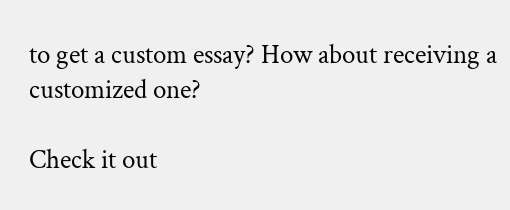to get a custom essay? How about receiving a customized one?

Check it out